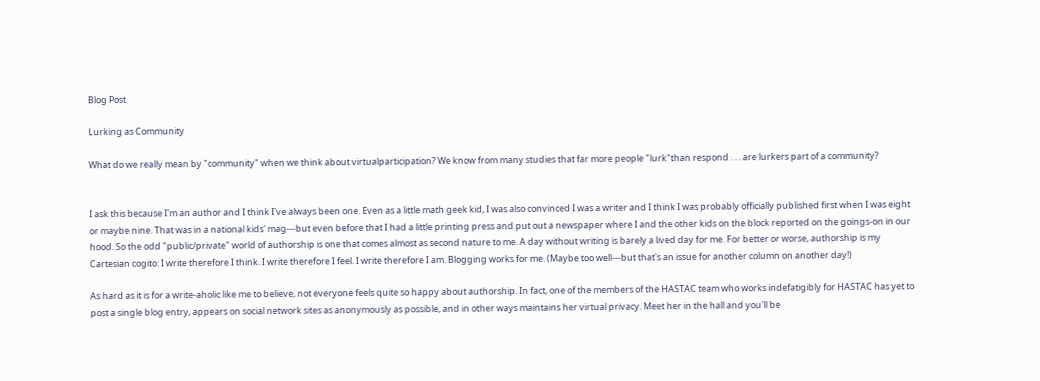Blog Post

Lurking as Community

What do we really mean by "community" when we think about virtualparticipation? We know from many studies that far more people "lurk"than respond . . . are lurkers part of a community?


I ask this because I'm an author and I think I've always been one. Even as a little math geek kid, I was also convinced I was a writer and I think I was probably officially published first when I was eight or maybe nine. That was in a national kids' mag---but even before that I had a little printing press and put out a newspaper where I and the other kids on the block reported on the goings-on in our hood. So the odd "public/private" world of authorship is one that comes almost as second nature to me. A day without writing is barely a lived day for me. For better or worse, authorship is my Cartesian cogito: I write therefore I think. I write therefore I feel. I write therefore I am. Blogging works for me. (Maybe too well---but that's an issue for another column on another day!)

As hard as it is for a write-aholic like me to believe, not everyone feels quite so happy about authorship. In fact, one of the members of the HASTAC team who works indefatigibly for HASTAC has yet to post a single blog entry, appears on social network sites as anonymously as possible, and in other ways maintains her virtual privacy. Meet her in the hall and you'll be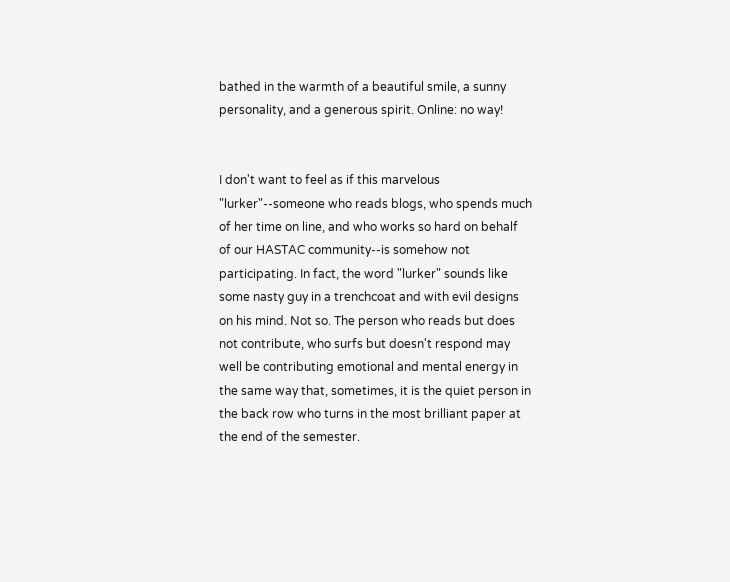bathed in the warmth of a beautiful smile, a sunny personality, and a generous spirit. Online: no way!


I don't want to feel as if this marvelous "lurker"--someone who reads blogs, who spends much of her time on line, and who works so hard on behalf of our HASTAC community--is somehow not participating. In fact, the word "lurker" sounds like some nasty guy in a trenchcoat and with evil designs on his mind. Not so. The person who reads but does not contribute, who surfs but doesn't respond may well be contributing emotional and mental energy in the same way that, sometimes, it is the quiet person in the back row who turns in the most brilliant paper at the end of the semester.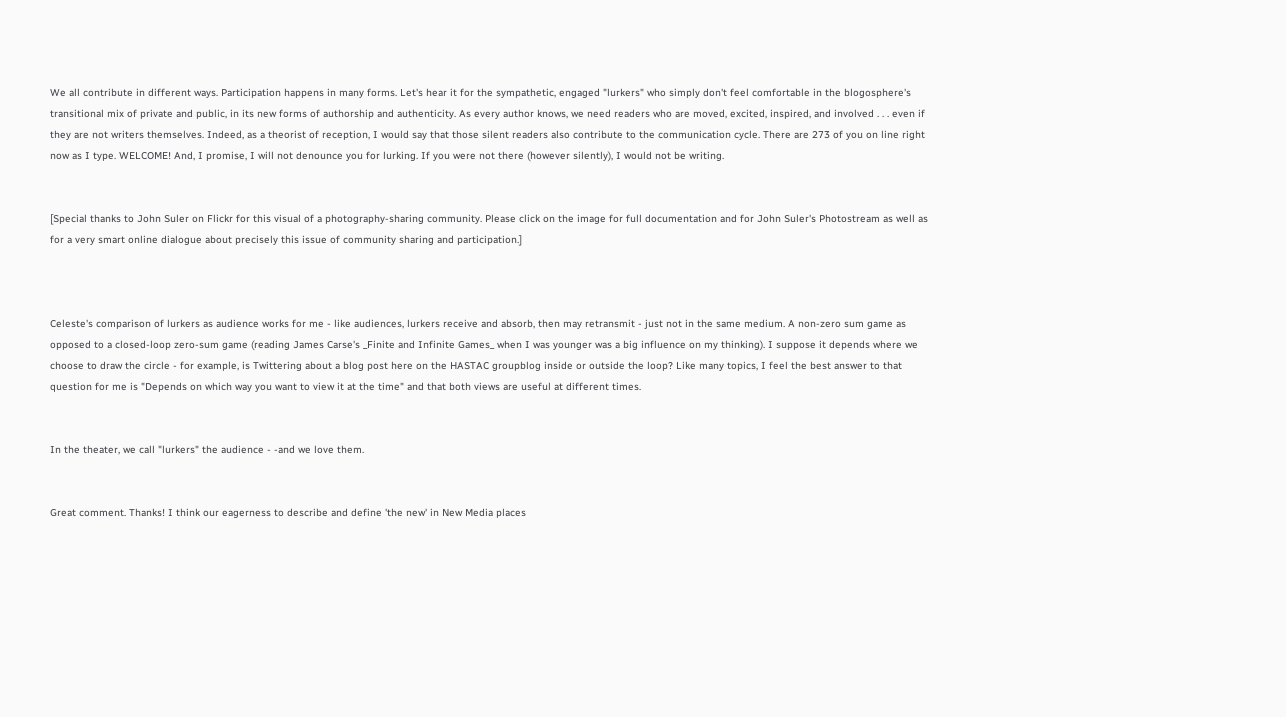We all contribute in different ways. Participation happens in many forms. Let's hear it for the sympathetic, engaged "lurkers" who simply don't feel comfortable in the blogosphere's transitional mix of private and public, in its new forms of authorship and authenticity. As every author knows, we need readers who are moved, excited, inspired, and involved . . . even if they are not writers themselves. Indeed, as a theorist of reception, I would say that those silent readers also contribute to the communication cycle. There are 273 of you on line right now as I type. WELCOME! And, I promise, I will not denounce you for lurking. If you were not there (however silently), I would not be writing.


[Special thanks to John Suler on Flickr for this visual of a photography-sharing community. Please click on the image for full documentation and for John Suler's Photostream as well as for a very smart online dialogue about precisely this issue of community sharing and participation.]



Celeste's comparison of lurkers as audience works for me - like audiences, lurkers receive and absorb, then may retransmit - just not in the same medium. A non-zero sum game as opposed to a closed-loop zero-sum game (reading James Carse's _Finite and Infinite Games_ when I was younger was a big influence on my thinking). I suppose it depends where we choose to draw the circle - for example, is Twittering about a blog post here on the HASTAC groupblog inside or outside the loop? Like many topics, I feel the best answer to that question for me is "Depends on which way you want to view it at the time" and that both views are useful at different times.


In the theater, we call "lurkers" the audience - -and we love them.


Great comment. Thanks! I think our eagerness to describe and define 'the new' in New Media places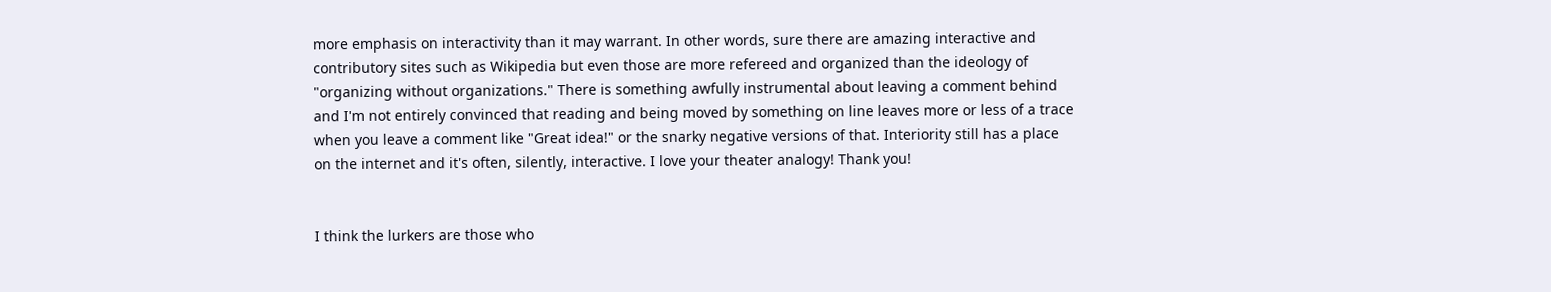more emphasis on interactivity than it may warrant. In other words, sure there are amazing interactive and contributory sites such as Wikipedia but even those are more refereed and organized than the ideology of "organizing without organizations." There is something awfully instrumental about leaving a comment behind and I'm not entirely convinced that reading and being moved by something on line leaves more or less of a trace when you leave a comment like "Great idea!" or the snarky negative versions of that. Interiority still has a place on the internet and it's often, silently, interactive. I love your theater analogy! Thank you!


I think the lurkers are those who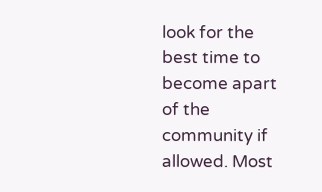look for the best time to become apart of the community if allowed. Most